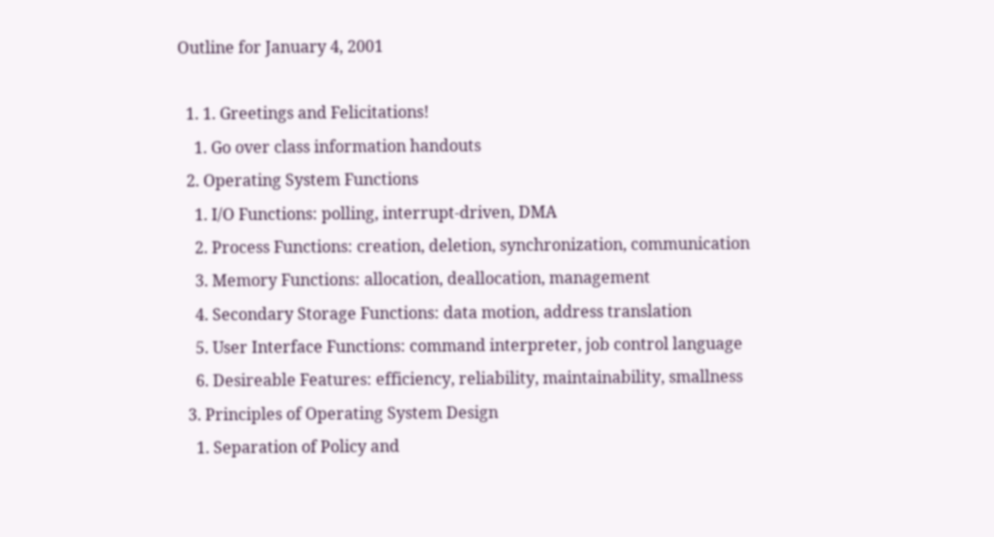Outline for January 4, 2001

  1. 1. Greetings and Felicitations!
    1. Go over class information handouts
  2. Operating System Functions
    1. I/O Functions: polling, interrupt-driven, DMA
    2. Process Functions: creation, deletion, synchronization, communication
    3. Memory Functions: allocation, deallocation, management
    4. Secondary Storage Functions: data motion, address translation
    5. User Interface Functions: command interpreter, job control language
    6. Desireable Features: efficiency, reliability, maintainability, smallness
  3. Principles of Operating System Design
    1. Separation of Policy and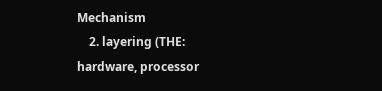Mechanism
    2. layering (THE: hardware, processor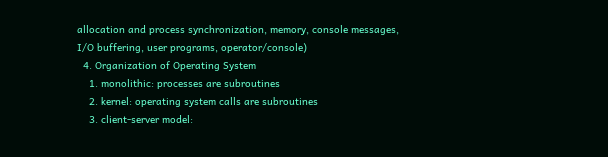allocation and process synchronization, memory, console messages, I/O buffering, user programs, operator/console)
  4. Organization of Operating System
    1. monolithic: processes are subroutines
    2. kernel: operating system calls are subroutines
    3. client-server model: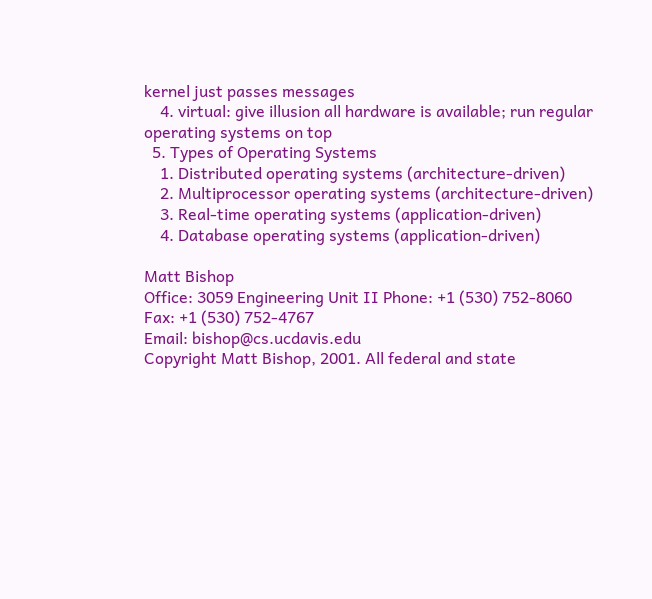kernel just passes messages
    4. virtual: give illusion all hardware is available; run regular operating systems on top
  5. Types of Operating Systems
    1. Distributed operating systems (architecture-driven)
    2. Multiprocessor operating systems (architecture-driven)
    3. Real-time operating systems (application-driven)
    4. Database operating systems (application-driven)

Matt Bishop
Office: 3059 Engineering Unit II Phone: +1 (530) 752-8060
Fax: +1 (530) 752-4767
Email: bishop@cs.ucdavis.edu
Copyright Matt Bishop, 2001. All federal and state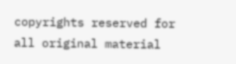copyrights reserved for all original material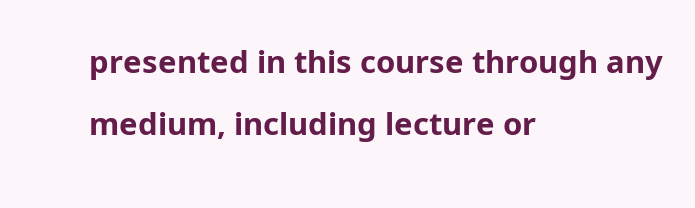presented in this course through any medium, including lecture or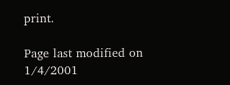print.

Page last modified on 1/4/2001